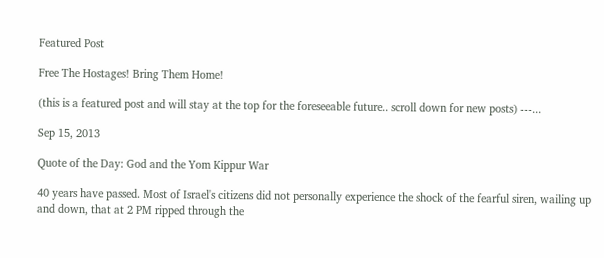Featured Post

Free The Hostages! Bring Them Home!

(this is a featured post and will stay at the top for the foreseeable future.. scroll down for new posts) ---...

Sep 15, 2013

Quote of the Day: God and the Yom Kippur War

40 years have passed. Most of Israel's citizens did not personally experience the shock of the fearful siren, wailing up and down, that at 2 PM ripped through the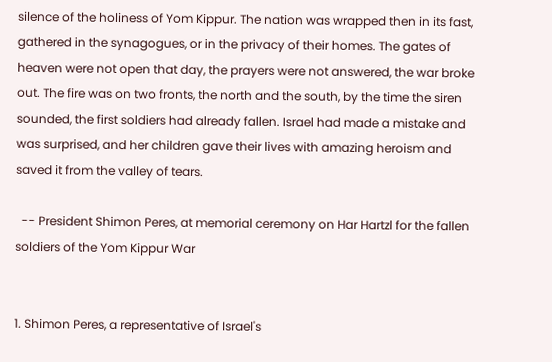silence of the holiness of Yom Kippur. The nation was wrapped then in its fast, gathered in the synagogues, or in the privacy of their homes. The gates of heaven were not open that day, the prayers were not answered, the war broke out. The fire was on two fronts, the north and the south, by the time the siren sounded, the first soldiers had already fallen. Israel had made a mistake and was surprised, and her children gave their lives with amazing heroism and saved it from the valley of tears.

  -- President Shimon Peres, at memorial ceremony on Har Hartzl for the fallen soldiers of the Yom Kippur War


1. Shimon Peres, a representative of Israel's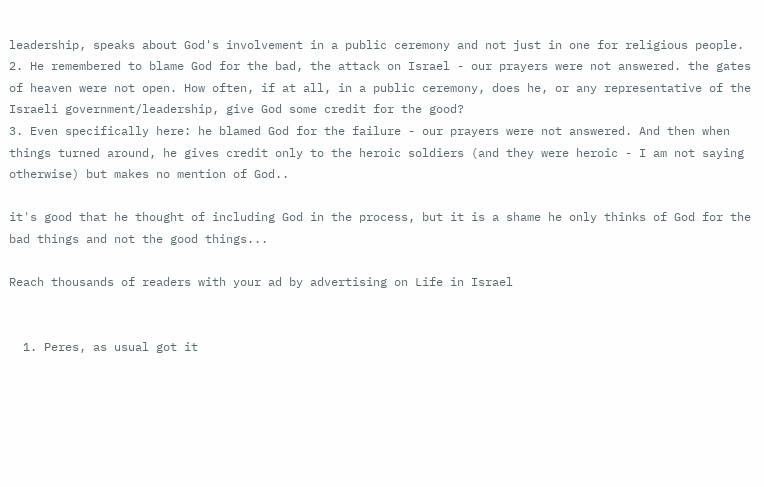leadership, speaks about God's involvement in a public ceremony and not just in one for religious people.
2. He remembered to blame God for the bad, the attack on Israel - our prayers were not answered. the gates of heaven were not open. How often, if at all, in a public ceremony, does he, or any representative of the Israeli government/leadership, give God some credit for the good?
3. Even specifically here: he blamed God for the failure - our prayers were not answered. And then when things turned around, he gives credit only to the heroic soldiers (and they were heroic - I am not saying otherwise) but makes no mention of God..

it's good that he thought of including God in the process, but it is a shame he only thinks of God for the bad things and not the good things...

Reach thousands of readers with your ad by advertising on Life in Israel


  1. Peres, as usual got it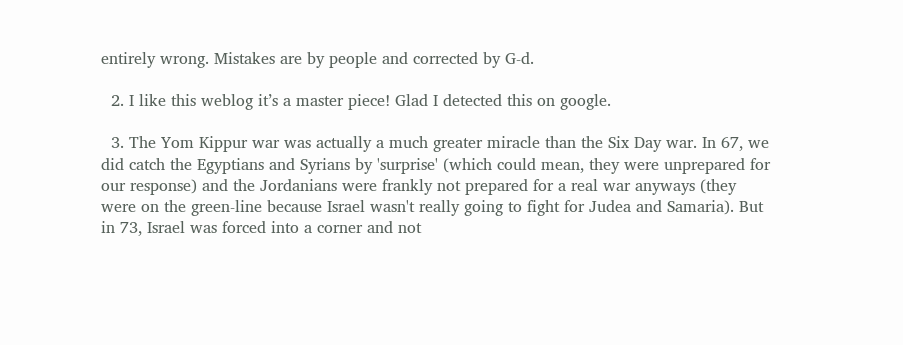entirely wrong. Mistakes are by people and corrected by G-d.

  2. I like this weblog it’s a master piece! Glad I detected this on google.

  3. The Yom Kippur war was actually a much greater miracle than the Six Day war. In 67, we did catch the Egyptians and Syrians by 'surprise' (which could mean, they were unprepared for our response) and the Jordanians were frankly not prepared for a real war anyways (they were on the green-line because Israel wasn't really going to fight for Judea and Samaria). But in 73, Israel was forced into a corner and not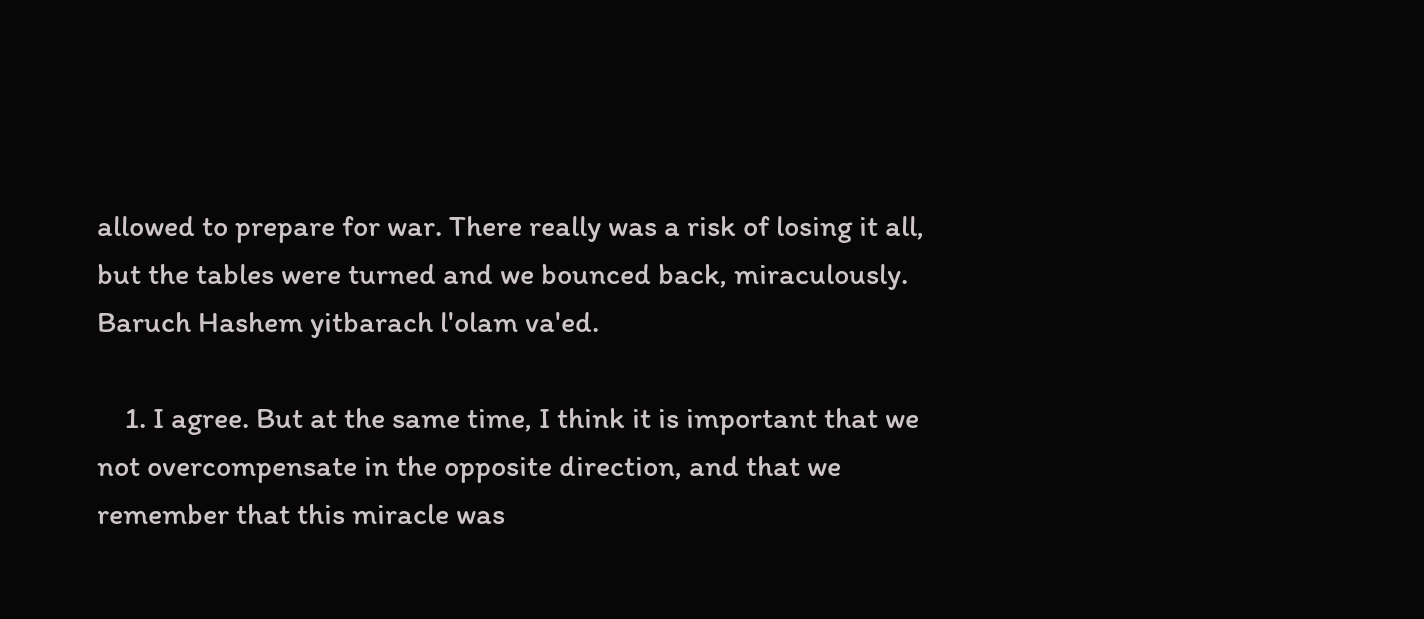allowed to prepare for war. There really was a risk of losing it all, but the tables were turned and we bounced back, miraculously. Baruch Hashem yitbarach l'olam va'ed.

    1. I agree. But at the same time, I think it is important that we not overcompensate in the opposite direction, and that we remember that this miracle was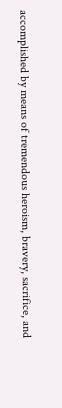accomplished by means of tremendous heroism, bravery, sacrifice, and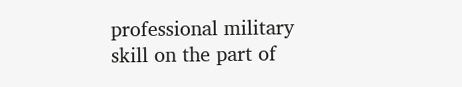professional military skill on the part of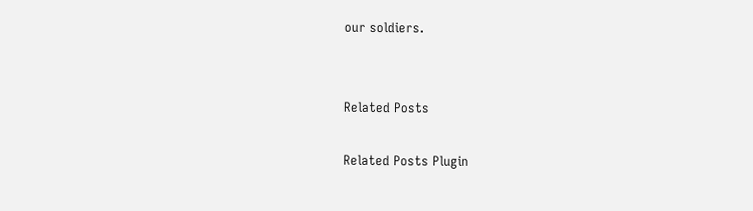our soldiers.


Related Posts

Related Posts Plugin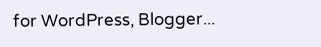for WordPress, Blogger...